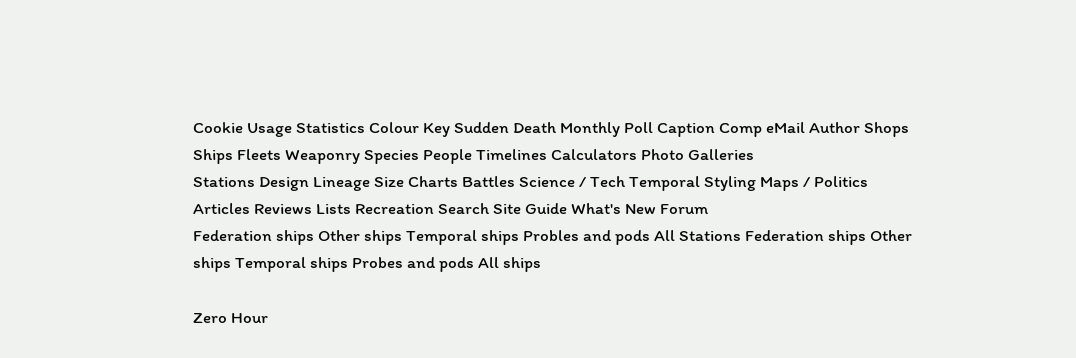Cookie Usage Statistics Colour Key Sudden Death Monthly Poll Caption Comp eMail Author Shops
Ships Fleets Weaponry Species People Timelines Calculators Photo Galleries
Stations Design Lineage Size Charts Battles Science / Tech Temporal Styling Maps / Politics
Articles Reviews Lists Recreation Search Site Guide What's New Forum
Federation ships Other ships Temporal ships Probles and pods All Stations Federation ships Other ships Temporal ships Probes and pods All ships

Zero Hour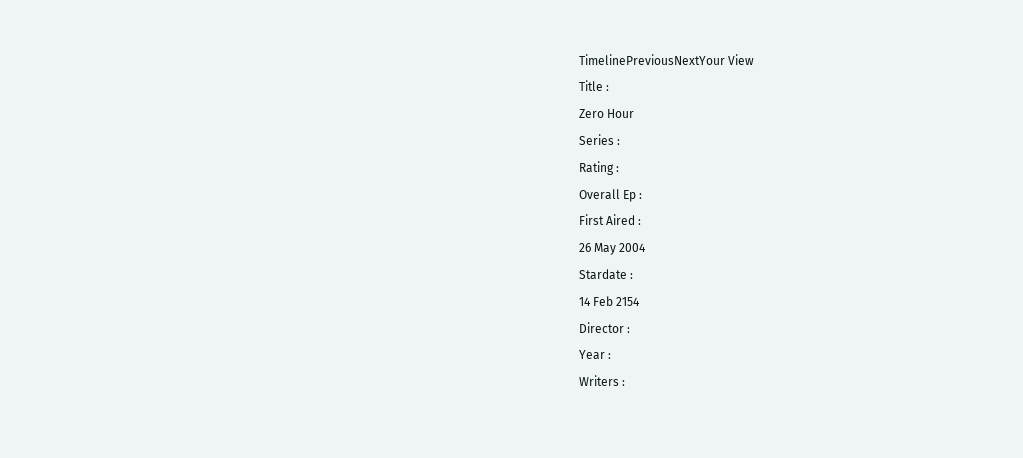TimelinePreviousNextYour View
Title :
Zero Hour
Series :
Rating :
Overall Ep :
First Aired :
26 May 2004
Stardate :
14 Feb 2154
Director :
Year :
Writers :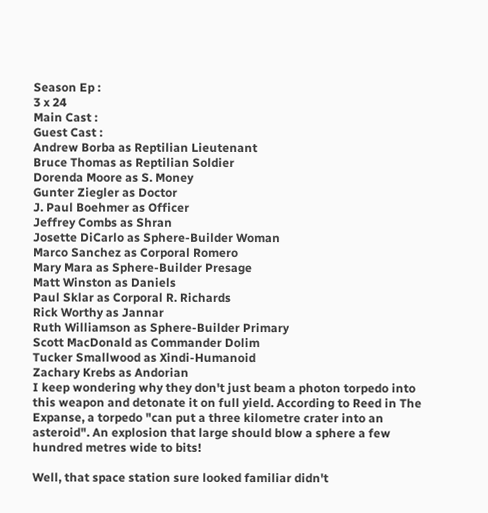Season Ep :
3 x 24
Main Cast :
Guest Cast :
Andrew Borba as Reptilian Lieutenant
Bruce Thomas as Reptilian Soldier
Dorenda Moore as S. Money
Gunter Ziegler as Doctor
J. Paul Boehmer as Officer
Jeffrey Combs as Shran
Josette DiCarlo as Sphere-Builder Woman
Marco Sanchez as Corporal Romero
Mary Mara as Sphere-Builder Presage
Matt Winston as Daniels
Paul Sklar as Corporal R. Richards
Rick Worthy as Jannar
Ruth Williamson as Sphere-Builder Primary
Scott MacDonald as Commander Dolim
Tucker Smallwood as Xindi-Humanoid
Zachary Krebs as Andorian
I keep wondering why they don't just beam a photon torpedo into this weapon and detonate it on full yield. According to Reed in The Expanse, a torpedo "can put a three kilometre crater into an asteroid". An explosion that large should blow a sphere a few hundred metres wide to bits!

Well, that space station sure looked familiar didn't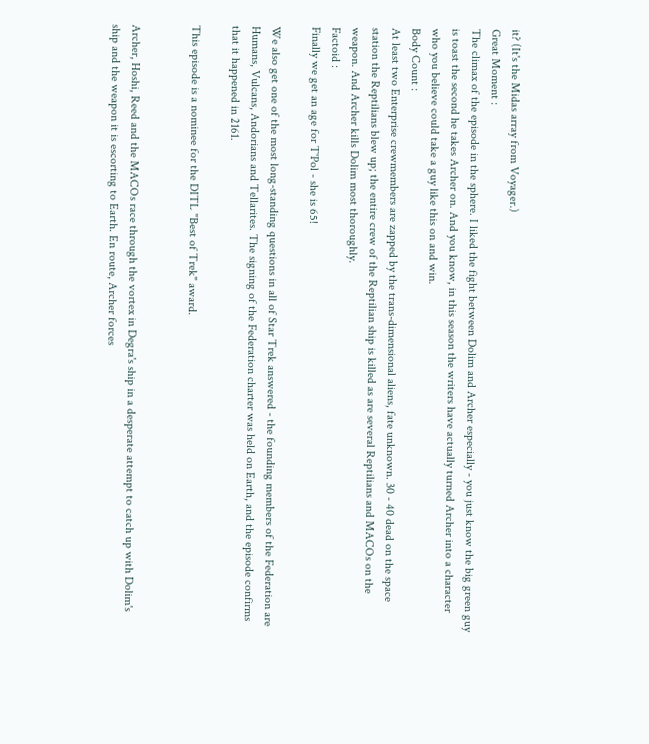it? (It's the Midas array from Voyager.)
Great Moment :
The climax of the episode in the sphere. I liked the fight between Dolim and Archer especially - you just know the big green guy is toast the second he takes Archer on. And you know, in this season the writers have actually turned Archer into a character who you believe could take a guy like this on and win.
Body Count :
At least two Enterprise crewmembers are zapped by the trans-dimensional aliens, fate unknown. 30 - 40 dead on the space station the Reptilians blew up; the entire crew of the Reptilian ship is killed as are several Reptilians and MACOs on the weapon. And Archer kills Dolim most thoroughly.
Factoid :
Finally we get an age for T'Pol - she is 65!

We also get one of the most long-standing questions in all of Star Trek answered - the founding members of the Federation are Humans, Vulcans, Andorians and Tellarites. The signing of the Federation charter was held on Earth, and the episode confirms that it happened in 2161.

This episode is a nominee for the DITL "Best of Trek" award.


Archer, Hoshi, Reed and the MACOs race through the vortex in Degra's ship in a desperate attempt to catch up with Dolim's ship and the weapon it is escorting to Earth. En route, Archer forces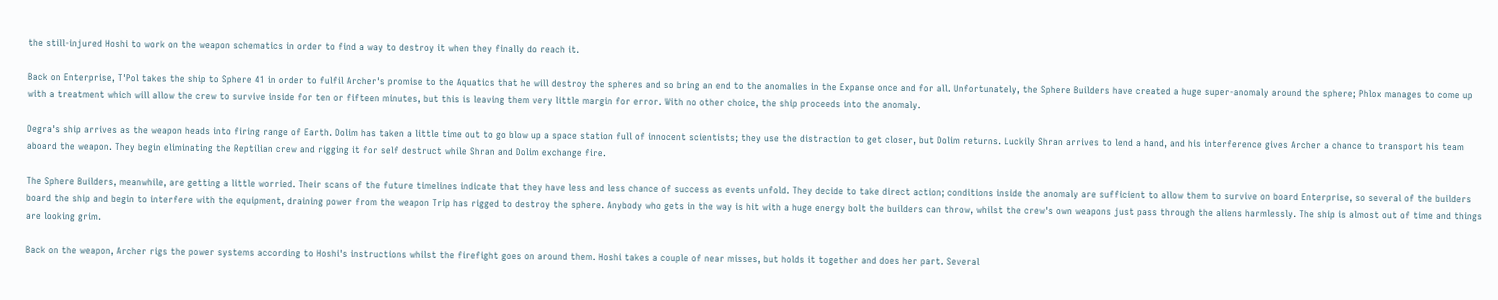the still-injured Hoshi to work on the weapon schematics in order to find a way to destroy it when they finally do reach it.

Back on Enterprise, T'Pol takes the ship to Sphere 41 in order to fulfil Archer's promise to the Aquatics that he will destroy the spheres and so bring an end to the anomalies in the Expanse once and for all. Unfortunately, the Sphere Builders have created a huge super-anomaly around the sphere; Phlox manages to come up with a treatment which will allow the crew to survive inside for ten or fifteen minutes, but this is leaving them very little margin for error. With no other choice, the ship proceeds into the anomaly.

Degra's ship arrives as the weapon heads into firing range of Earth. Dolim has taken a little time out to go blow up a space station full of innocent scientists; they use the distraction to get closer, but Dolim returns. Luckily Shran arrives to lend a hand, and his interference gives Archer a chance to transport his team aboard the weapon. They begin eliminating the Reptilian crew and rigging it for self destruct while Shran and Dolim exchange fire.

The Sphere Builders, meanwhile, are getting a little worried. Their scans of the future timelines indicate that they have less and less chance of success as events unfold. They decide to take direct action; conditions inside the anomaly are sufficient to allow them to survive on board Enterprise, so several of the builders board the ship and begin to interfere with the equipment, draining power from the weapon Trip has rigged to destroy the sphere. Anybody who gets in the way is hit with a huge energy bolt the builders can throw, whilst the crew's own weapons just pass through the aliens harmlessly. The ship is almost out of time and things are looking grim.

Back on the weapon, Archer rigs the power systems according to Hoshi's instructions whilst the firefight goes on around them. Hoshi takes a couple of near misses, but holds it together and does her part. Several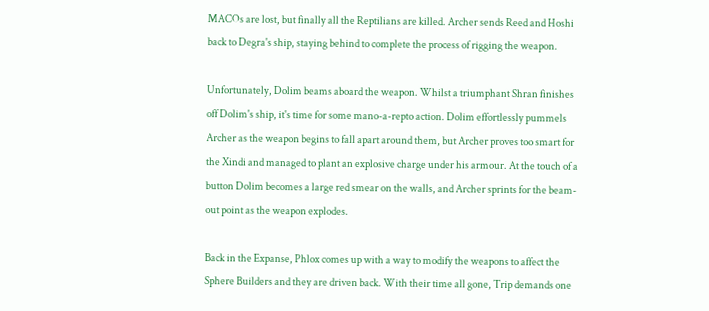MACOs are lost, but finally all the Reptilians are killed. Archer sends Reed and Hoshi back to Degra's ship, staying behind to complete the process of rigging the weapon.

Unfortunately, Dolim beams aboard the weapon. Whilst a triumphant Shran finishes off Dolim's ship, it's time for some mano-a-repto action. Dolim effortlessly pummels Archer as the weapon begins to fall apart around them, but Archer proves too smart for the Xindi and managed to plant an explosive charge under his armour. At the touch of a button Dolim becomes a large red smear on the walls, and Archer sprints for the beam-out point as the weapon explodes.

Back in the Expanse, Phlox comes up with a way to modify the weapons to affect the Sphere Builders and they are driven back. With their time all gone, Trip demands one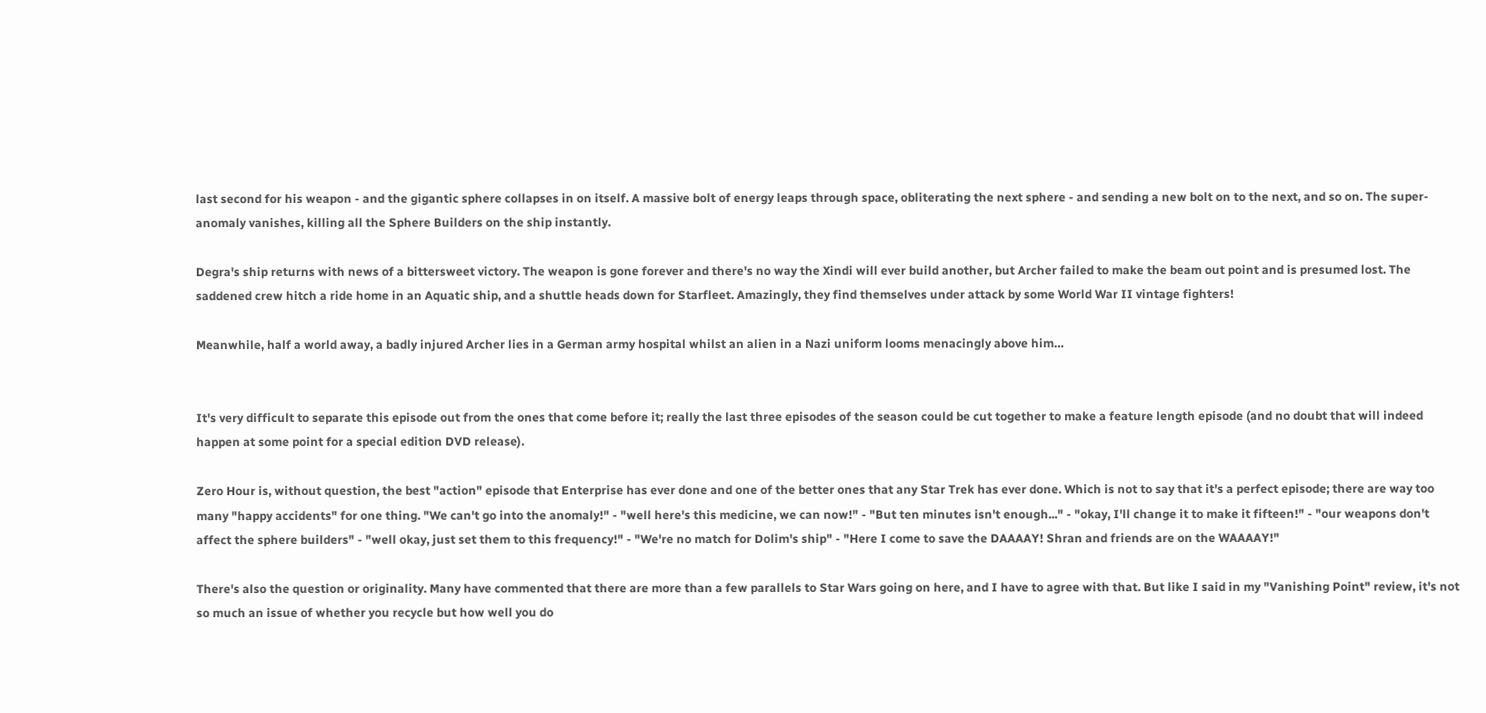last second for his weapon - and the gigantic sphere collapses in on itself. A massive bolt of energy leaps through space, obliterating the next sphere - and sending a new bolt on to the next, and so on. The super-anomaly vanishes, killing all the Sphere Builders on the ship instantly.

Degra's ship returns with news of a bittersweet victory. The weapon is gone forever and there's no way the Xindi will ever build another, but Archer failed to make the beam out point and is presumed lost. The saddened crew hitch a ride home in an Aquatic ship, and a shuttle heads down for Starfleet. Amazingly, they find themselves under attack by some World War II vintage fighters!

Meanwhile, half a world away, a badly injured Archer lies in a German army hospital whilst an alien in a Nazi uniform looms menacingly above him…


It's very difficult to separate this episode out from the ones that come before it; really the last three episodes of the season could be cut together to make a feature length episode (and no doubt that will indeed happen at some point for a special edition DVD release).

Zero Hour is, without question, the best "action" episode that Enterprise has ever done and one of the better ones that any Star Trek has ever done. Which is not to say that it's a perfect episode; there are way too many "happy accidents" for one thing. "We can't go into the anomaly!" - "well here's this medicine, we can now!" - "But ten minutes isn't enough..." - "okay, I'll change it to make it fifteen!" - "our weapons don't affect the sphere builders" - "well okay, just set them to this frequency!" - "We're no match for Dolim's ship" - "Here I come to save the DAAAAY! Shran and friends are on the WAAAAY!"

There's also the question or originality. Many have commented that there are more than a few parallels to Star Wars going on here, and I have to agree with that. But like I said in my "Vanishing Point" review, it's not so much an issue of whether you recycle but how well you do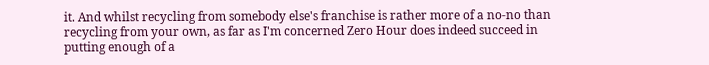it. And whilst recycling from somebody else's franchise is rather more of a no-no than recycling from your own, as far as I'm concerned Zero Hour does indeed succeed in putting enough of a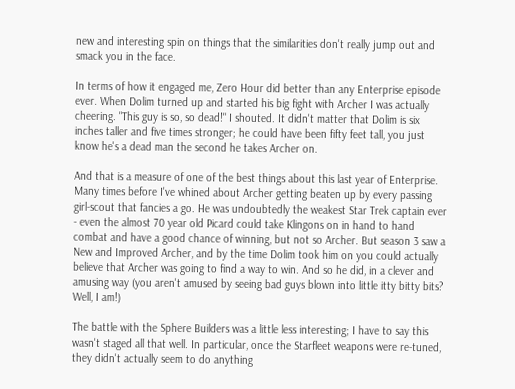new and interesting spin on things that the similarities don't really jump out and smack you in the face.

In terms of how it engaged me, Zero Hour did better than any Enterprise episode ever. When Dolim turned up and started his big fight with Archer I was actually cheering. "This guy is so, so dead!" I shouted. It didn't matter that Dolim is six inches taller and five times stronger; he could have been fifty feet tall, you just know he's a dead man the second he takes Archer on.

And that is a measure of one of the best things about this last year of Enterprise. Many times before I've whined about Archer getting beaten up by every passing girl-scout that fancies a go. He was undoubtedly the weakest Star Trek captain ever - even the almost 70 year old Picard could take Klingons on in hand to hand combat and have a good chance of winning, but not so Archer. But season 3 saw a New and Improved Archer, and by the time Dolim took him on you could actually believe that Archer was going to find a way to win. And so he did, in a clever and amusing way (you aren't amused by seeing bad guys blown into little itty bitty bits? Well, I am!)

The battle with the Sphere Builders was a little less interesting; I have to say this wasn't staged all that well. In particular, once the Starfleet weapons were re-tuned, they didn't actually seem to do anything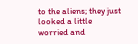to the aliens; they just looked a little worried and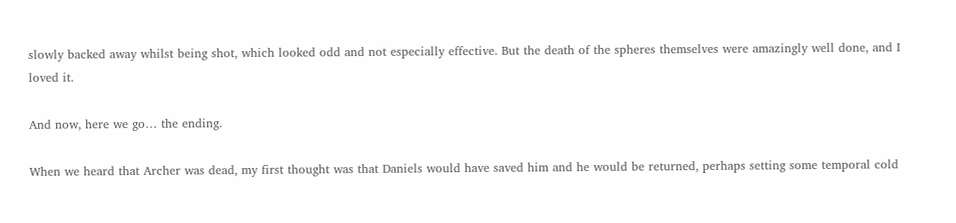slowly backed away whilst being shot, which looked odd and not especially effective. But the death of the spheres themselves were amazingly well done, and I loved it.

And now, here we go… the ending.

When we heard that Archer was dead, my first thought was that Daniels would have saved him and he would be returned, perhaps setting some temporal cold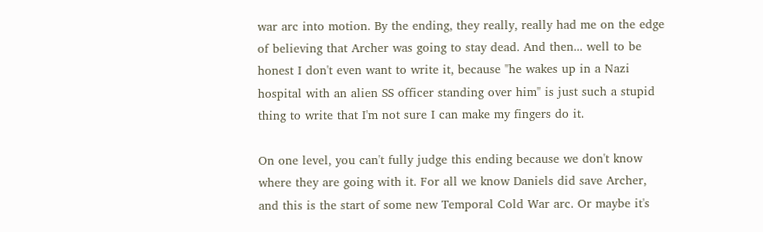war arc into motion. By the ending, they really, really had me on the edge of believing that Archer was going to stay dead. And then... well to be honest I don't even want to write it, because "he wakes up in a Nazi hospital with an alien SS officer standing over him" is just such a stupid thing to write that I'm not sure I can make my fingers do it.

On one level, you can't fully judge this ending because we don't know where they are going with it. For all we know Daniels did save Archer, and this is the start of some new Temporal Cold War arc. Or maybe it's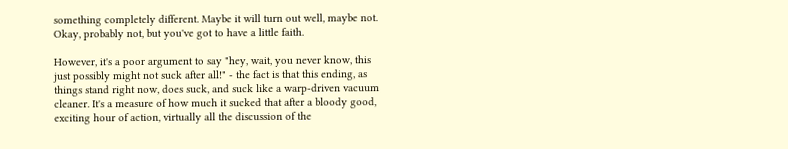something completely different. Maybe it will turn out well, maybe not. Okay, probably not, but you've got to have a little faith.

However, it's a poor argument to say "hey, wait, you never know, this just possibly might not suck after all!" - the fact is that this ending, as things stand right now, does suck, and suck like a warp-driven vacuum cleaner. It's a measure of how much it sucked that after a bloody good, exciting hour of action, virtually all the discussion of the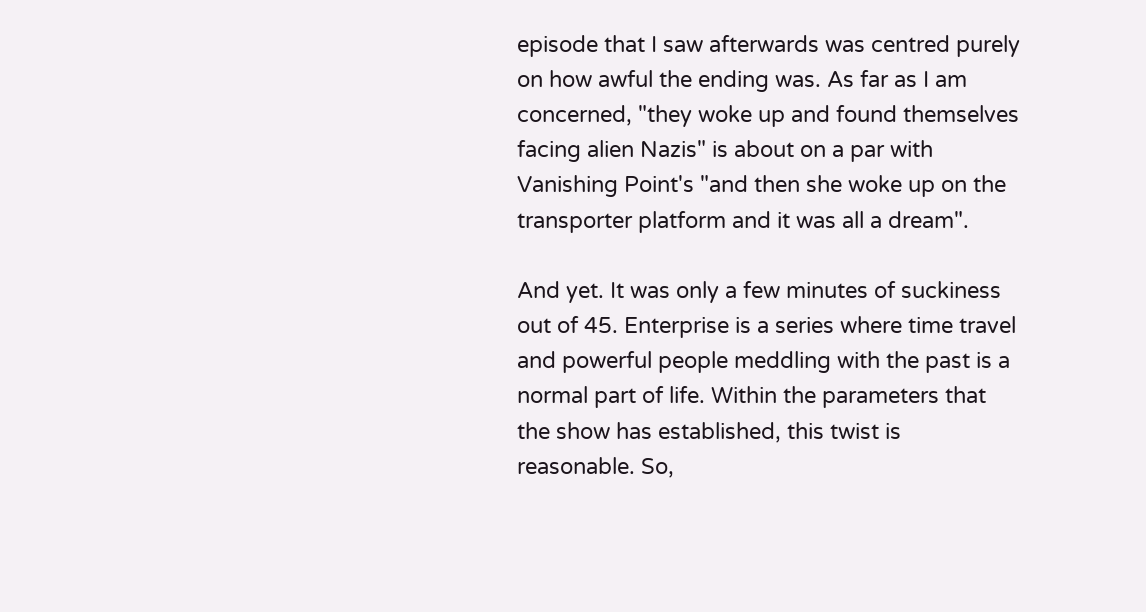episode that I saw afterwards was centred purely on how awful the ending was. As far as I am concerned, "they woke up and found themselves facing alien Nazis" is about on a par with Vanishing Point's "and then she woke up on the transporter platform and it was all a dream".

And yet. It was only a few minutes of suckiness out of 45. Enterprise is a series where time travel and powerful people meddling with the past is a normal part of life. Within the parameters that the show has established, this twist is reasonable. So,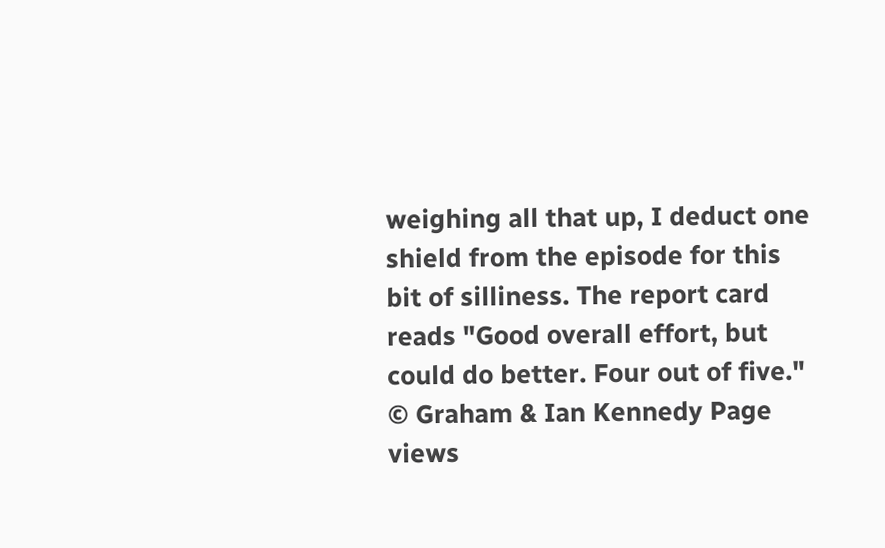weighing all that up, I deduct one shield from the episode for this bit of silliness. The report card reads "Good overall effort, but could do better. Four out of five."
© Graham & Ian Kennedy Page views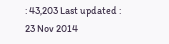: 43,203 Last updated : 23 Nov 2014